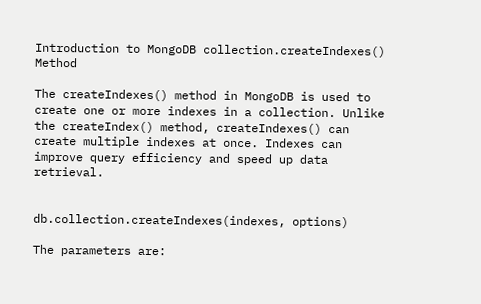Introduction to MongoDB collection.createIndexes() Method

The createIndexes() method in MongoDB is used to create one or more indexes in a collection. Unlike the createIndex() method, createIndexes() can create multiple indexes at once. Indexes can improve query efficiency and speed up data retrieval.


db.collection.createIndexes(indexes, options)

The parameters are: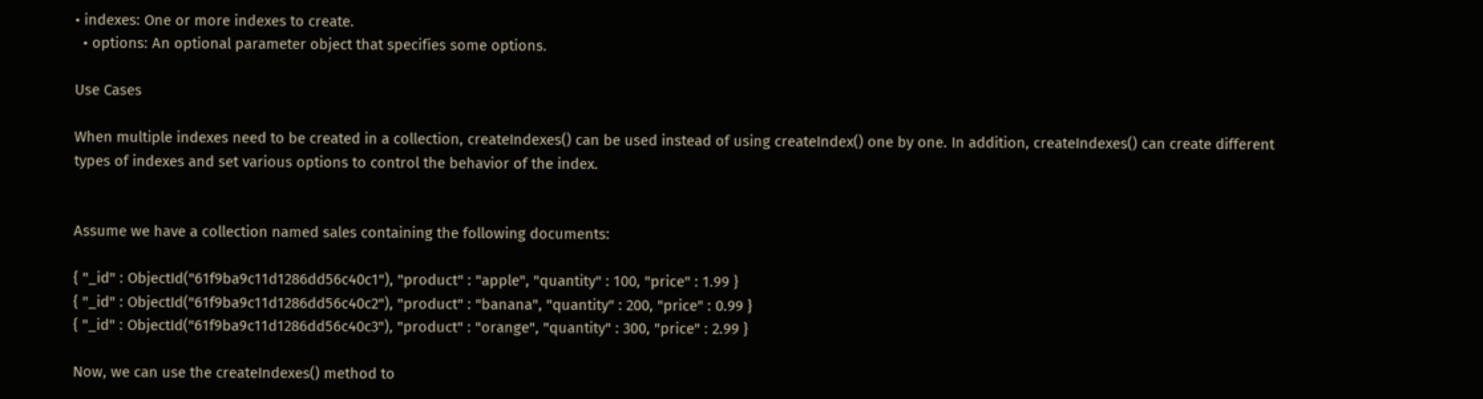• indexes: One or more indexes to create.
  • options: An optional parameter object that specifies some options.

Use Cases

When multiple indexes need to be created in a collection, createIndexes() can be used instead of using createIndex() one by one. In addition, createIndexes() can create different types of indexes and set various options to control the behavior of the index.


Assume we have a collection named sales containing the following documents:

{ "_id" : ObjectId("61f9ba9c11d1286dd56c40c1"), "product" : "apple", "quantity" : 100, "price" : 1.99 }
{ "_id" : ObjectId("61f9ba9c11d1286dd56c40c2"), "product" : "banana", "quantity" : 200, "price" : 0.99 }
{ "_id" : ObjectId("61f9ba9c11d1286dd56c40c3"), "product" : "orange", "quantity" : 300, "price" : 2.99 }

Now, we can use the createIndexes() method to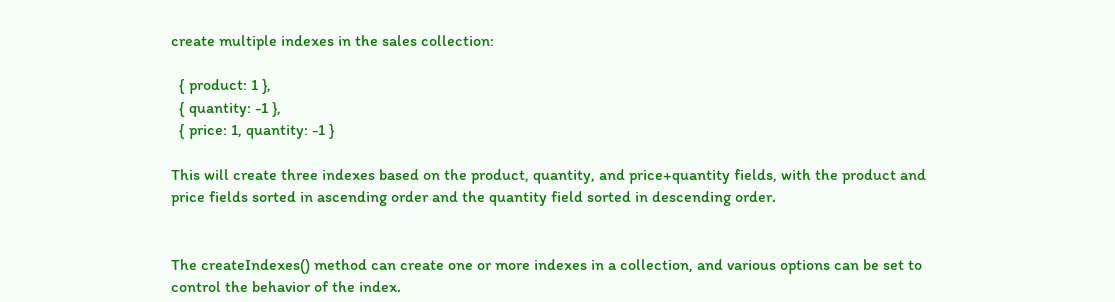create multiple indexes in the sales collection:

  { product: 1 },
  { quantity: -1 },
  { price: 1, quantity: -1 }

This will create three indexes based on the product, quantity, and price+quantity fields, with the product and price fields sorted in ascending order and the quantity field sorted in descending order.


The createIndexes() method can create one or more indexes in a collection, and various options can be set to control the behavior of the index.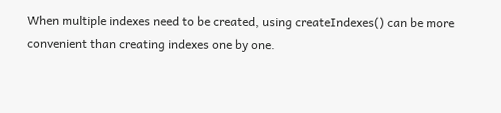When multiple indexes need to be created, using createIndexes() can be more convenient than creating indexes one by one.